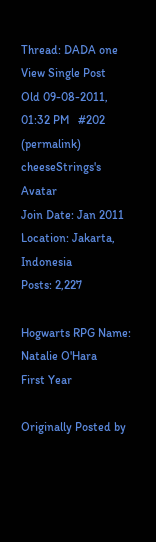Thread: DADA one
View Single Post
Old 09-08-2011, 01:32 PM   #202 (permalink)
cheeseStrings's Avatar
Join Date: Jan 2011
Location: Jakarta, Indonesia
Posts: 2,227

Hogwarts RPG Name:
Natalie O'Hara
First Year

Originally Posted by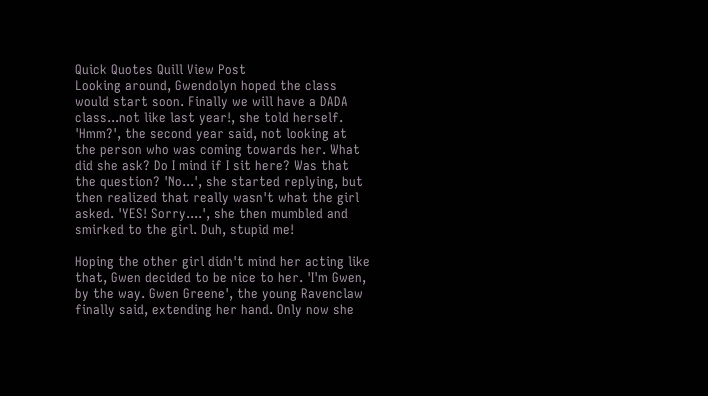Quick Quotes Quill View Post
Looking around, Gwendolyn hoped the class would start soon. Finally we will have a DADA class...not like last year!, she told herself. 'Hmm?', the second year said, not looking at the person who was coming towards her. What did she ask? Do I mind if I sit here? Was that the question? 'No...', she started replying, but then realized that really wasn't what the girl asked. 'YES! Sorry....', she then mumbled and smirked to the girl. Duh, stupid me!

Hoping the other girl didn't mind her acting like that, Gwen decided to be nice to her. 'I'm Gwen, by the way. Gwen Greene', the young Ravenclaw finally said, extending her hand. Only now she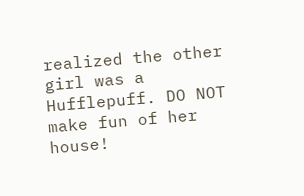realized the other girl was a Hufflepuff. DO NOT make fun of her house!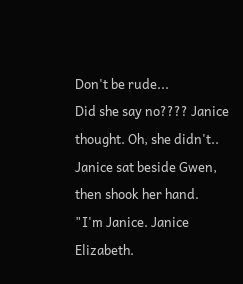Don't be rude...
Did she say no???? Janice thought. Oh, she didn't..
Janice sat beside Gwen, then shook her hand.
"I'm Janice. Janice Elizabeth.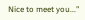Nice to meet you..."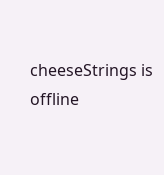cheeseStrings is offline